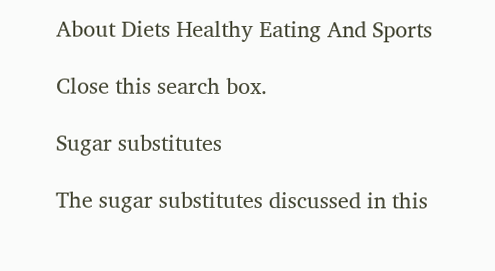About Diets Healthy Eating And Sports

Close this search box.

Sugar substitutes

The sugar substitutes discussed in this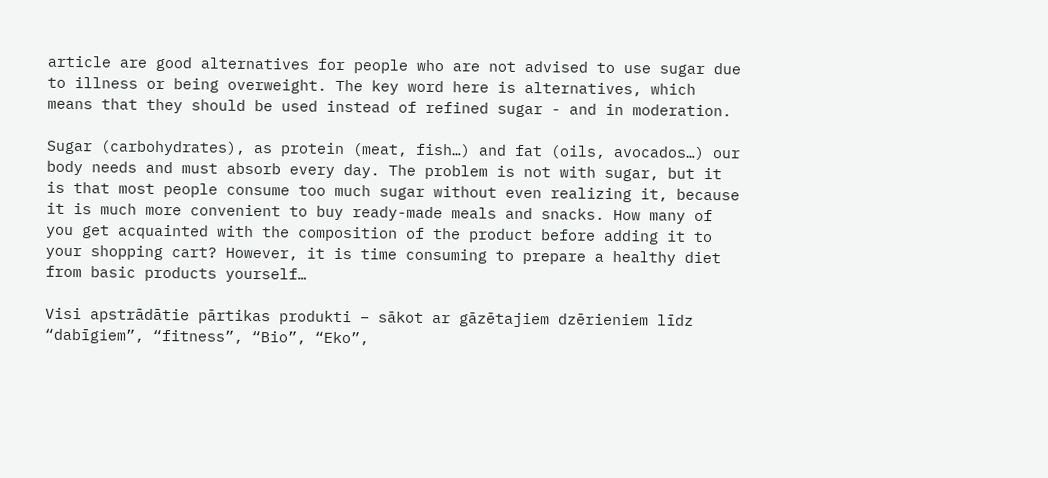article are good alternatives for people who are not advised to use sugar due to illness or being overweight. The key word here is alternatives, which means that they should be used instead of refined sugar - and in moderation.

Sugar (carbohydrates), as protein (meat, fish…) and fat (oils, avocados…) our body needs and must absorb every day. The problem is not with sugar, but it is that most people consume too much sugar without even realizing it, because it is much more convenient to buy ready-made meals and snacks. How many of you get acquainted with the composition of the product before adding it to your shopping cart? However, it is time consuming to prepare a healthy diet from basic products yourself…

Visi apstrādātie pārtikas produkti – sākot ar gāzētajiem dzērieniem līdz “dabīgiem”, “fitness”, “Bio”, “Eko”,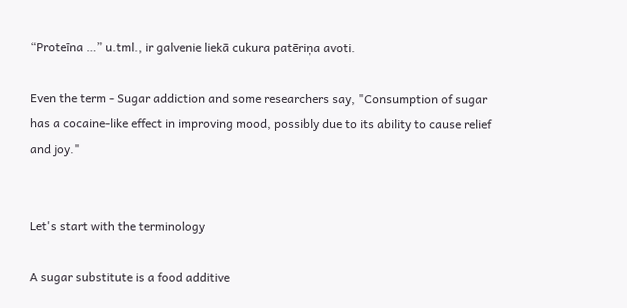“Proteīna …” u.tml., ir galvenie liekā cukura patēriņa avoti.

Even the term - Sugar addiction and some researchers say, "Consumption of sugar has a cocaine-like effect in improving mood, possibly due to its ability to cause relief and joy."


Let's start with the terminology

A sugar substitute is a food additive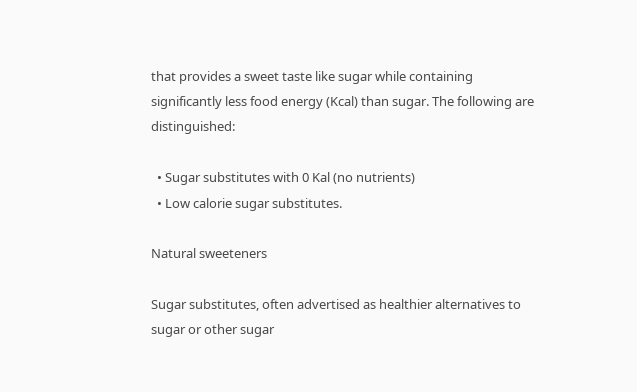that provides a sweet taste like sugar while containing significantly less food energy (Kcal) than sugar. The following are distinguished:

  • Sugar substitutes with 0 Kal (no nutrients)
  • Low calorie sugar substitutes.

Natural sweeteners

Sugar substitutes, often advertised as healthier alternatives to sugar or other sugar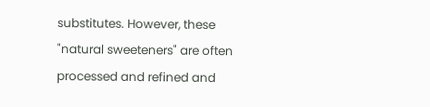substitutes. However, these "natural sweeteners" are often processed and refined and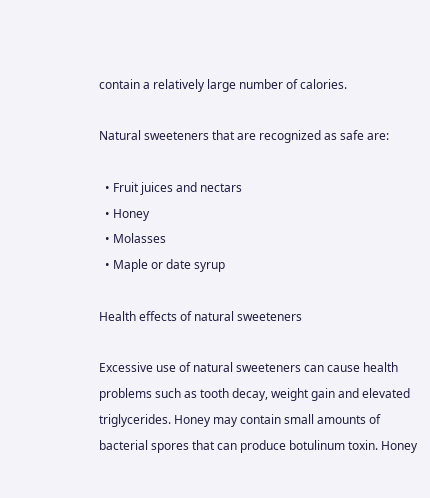contain a relatively large number of calories.

Natural sweeteners that are recognized as safe are:

  • Fruit juices and nectars
  • Honey
  • Molasses
  • Maple or date syrup

Health effects of natural sweeteners

Excessive use of natural sweeteners can cause health problems such as tooth decay, weight gain and elevated triglycerides. Honey may contain small amounts of bacterial spores that can produce botulinum toxin. Honey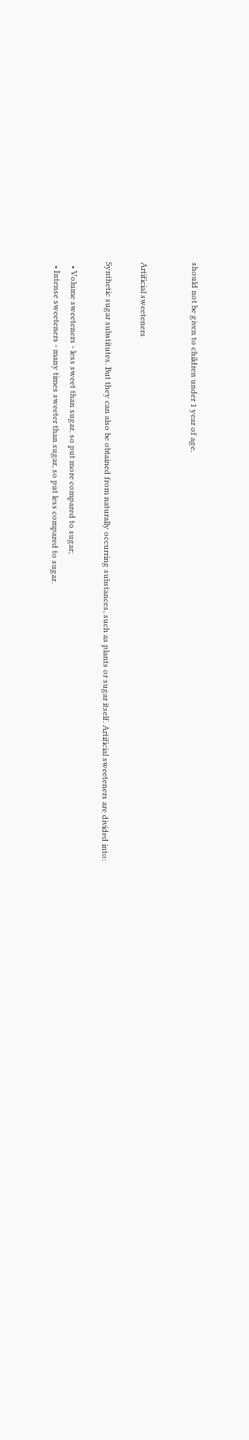should not be given to children under 1 year of age.


Artificial sweeteners

Synthetic sugar substitutes. But they can also be obtained from naturally occurring substances, such as plants or sugar itself. Artificial sweeteners are divided into:

  • Volume sweeteners - less sweet than sugar, so put more compared to sugar;
  • Intense sweeteners - many times sweeter than sugar, so put less compared to sugar.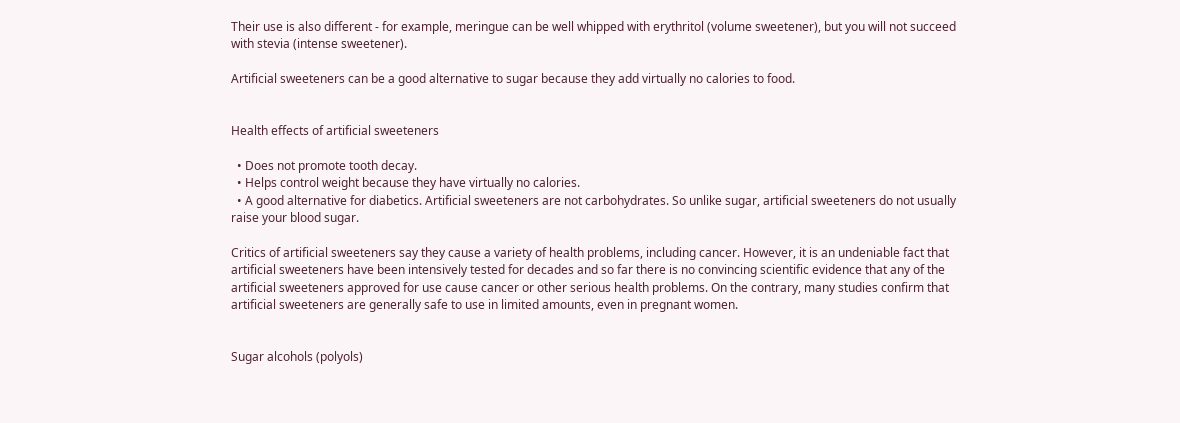Their use is also different - for example, meringue can be well whipped with erythritol (volume sweetener), but you will not succeed with stevia (intense sweetener).

Artificial sweeteners can be a good alternative to sugar because they add virtually no calories to food.


Health effects of artificial sweeteners

  • Does not promote tooth decay.
  • Helps control weight because they have virtually no calories.
  • A good alternative for diabetics. Artificial sweeteners are not carbohydrates. So unlike sugar, artificial sweeteners do not usually raise your blood sugar.

Critics of artificial sweeteners say they cause a variety of health problems, including cancer. However, it is an undeniable fact that artificial sweeteners have been intensively tested for decades and so far there is no convincing scientific evidence that any of the artificial sweeteners approved for use cause cancer or other serious health problems. On the contrary, many studies confirm that artificial sweeteners are generally safe to use in limited amounts, even in pregnant women.


Sugar alcohols (polyols)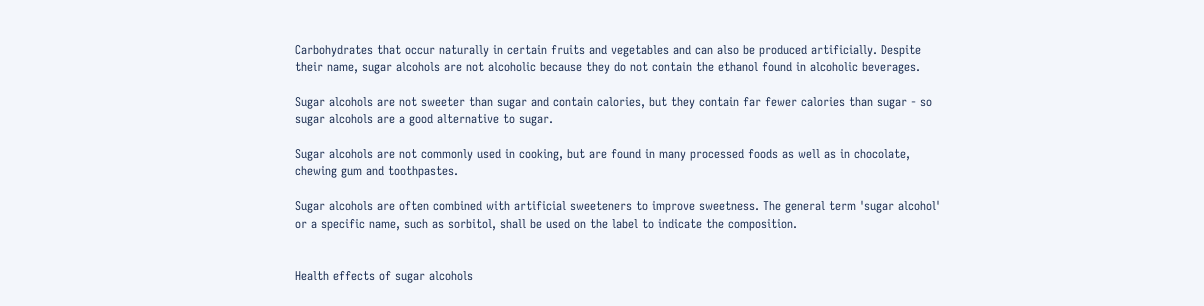Carbohydrates that occur naturally in certain fruits and vegetables and can also be produced artificially. Despite their name, sugar alcohols are not alcoholic because they do not contain the ethanol found in alcoholic beverages.

Sugar alcohols are not sweeter than sugar and contain calories, but they contain far fewer calories than sugar - so sugar alcohols are a good alternative to sugar.

Sugar alcohols are not commonly used in cooking, but are found in many processed foods as well as in chocolate, chewing gum and toothpastes.

Sugar alcohols are often combined with artificial sweeteners to improve sweetness. The general term 'sugar alcohol' or a specific name, such as sorbitol, shall be used on the label to indicate the composition.


Health effects of sugar alcohols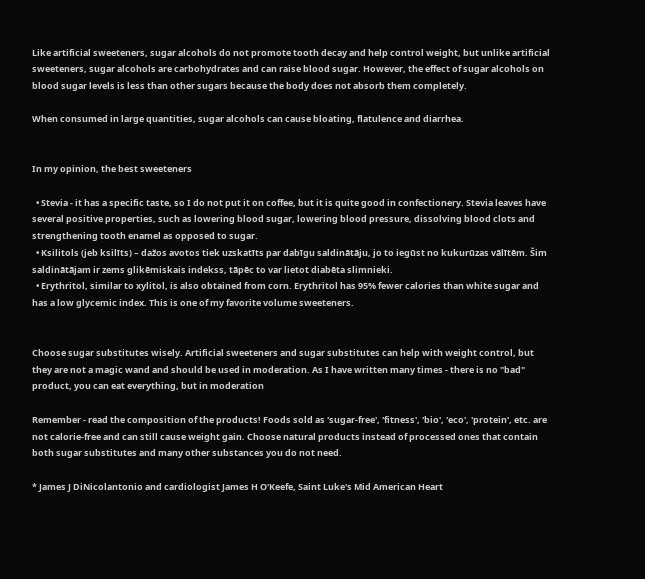Like artificial sweeteners, sugar alcohols do not promote tooth decay and help control weight, but unlike artificial sweeteners, sugar alcohols are carbohydrates and can raise blood sugar. However, the effect of sugar alcohols on blood sugar levels is less than other sugars because the body does not absorb them completely.

When consumed in large quantities, sugar alcohols can cause bloating, flatulence and diarrhea.


In my opinion, the best sweeteners

  • Stevia - it has a specific taste, so I do not put it on coffee, but it is quite good in confectionery. Stevia leaves have several positive properties, such as lowering blood sugar, lowering blood pressure, dissolving blood clots and strengthening tooth enamel as opposed to sugar.
  • Ksilitols (jeb ksilīts) – dažos avotos tiek uzskatīts par dabīgu saldinātāju, jo to iegūst no kukurūzas vālītēm. Šim saldinātājam ir zems glikēmiskais indekss, tāpēc to var lietot diabēta slimnieki.
  • Erythritol, similar to xylitol, is also obtained from corn. Erythritol has 95% fewer calories than white sugar and has a low glycemic index. This is one of my favorite volume sweeteners.


Choose sugar substitutes wisely. Artificial sweeteners and sugar substitutes can help with weight control, but they are not a magic wand and should be used in moderation. As I have written many times - there is no "bad" product, you can eat everything, but in moderation

Remember - read the composition of the products! Foods sold as 'sugar-free', 'fitness', 'bio', 'eco', 'protein', etc. are not calorie-free and can still cause weight gain. Choose natural products instead of processed ones that contain both sugar substitutes and many other substances you do not need.

* James J DiNicolantonio and cardiologist James H O'Keefe, Saint Luke's Mid American Heart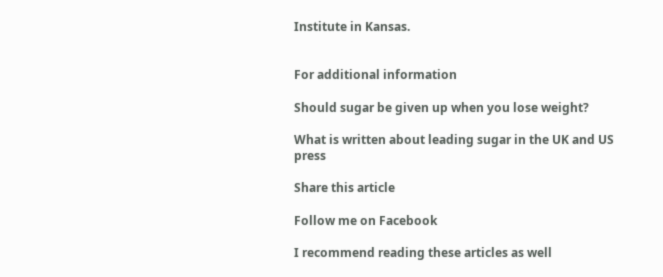Institute in Kansas.


For additional information

Should sugar be given up when you lose weight?

What is written about leading sugar in the UK and US press

Share this article

Follow me on Facebook

I recommend reading these articles as well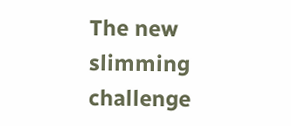The new slimming challenge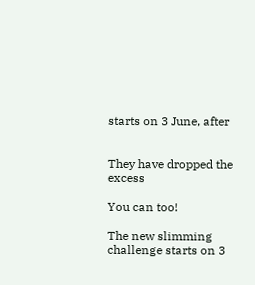starts on 3 June, after


They have dropped the excess

You can too!

The new slimming challenge starts on 3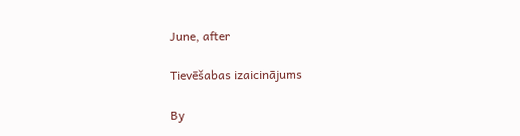June, after

Tievēšabas izaicinājums

By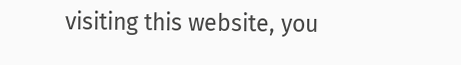visiting this website, you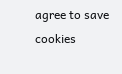agree to save cookies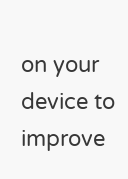on your device to improve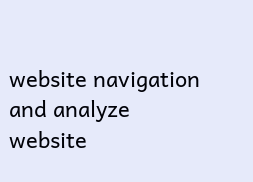website navigation and analyze website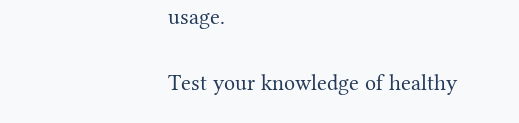usage.

Test your knowledge of healthy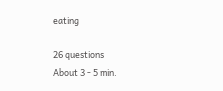eating

26 questions
About 3 - 5 min.